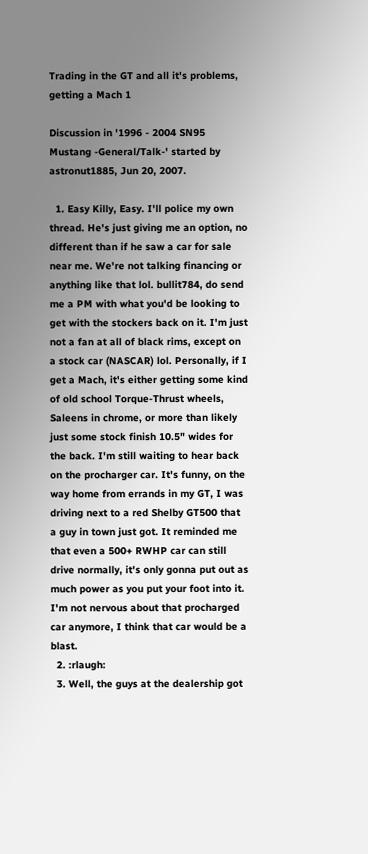Trading in the GT and all it's problems, getting a Mach 1

Discussion in '1996 - 2004 SN95 Mustang -General/Talk-' started by astronut1885, Jun 20, 2007.

  1. Easy Killy, Easy. I'll police my own thread. He's just giving me an option, no different than if he saw a car for sale near me. We're not talking financing or anything like that lol. bullit784, do send me a PM with what you'd be looking to get with the stockers back on it. I'm just not a fan at all of black rims, except on a stock car (NASCAR) lol. Personally, if I get a Mach, it's either getting some kind of old school Torque-Thrust wheels, Saleens in chrome, or more than likely just some stock finish 10.5" wides for the back. I'm still waiting to hear back on the procharger car. It's funny, on the way home from errands in my GT, I was driving next to a red Shelby GT500 that a guy in town just got. It reminded me that even a 500+ RWHP car can still drive normally, it's only gonna put out as much power as you put your foot into it. I'm not nervous about that procharged car anymore, I think that car would be a blast.
  2. :rlaugh:
  3. Well, the guys at the dealership got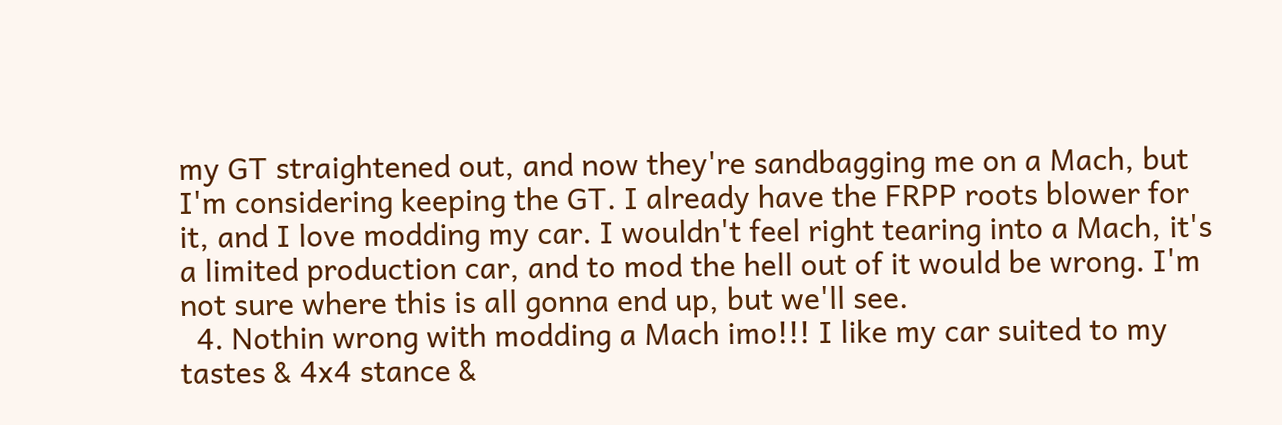my GT straightened out, and now they're sandbagging me on a Mach, but I'm considering keeping the GT. I already have the FRPP roots blower for it, and I love modding my car. I wouldn't feel right tearing into a Mach, it's a limited production car, and to mod the hell out of it would be wrong. I'm not sure where this is all gonna end up, but we'll see.
  4. Nothin wrong with modding a Mach imo!!! I like my car suited to my tastes & 4x4 stance &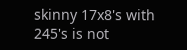skinny 17x8's with 245's is not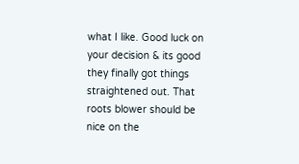what I like. Good luck on your decision & its good they finally got things straightened out. That roots blower should be nice on the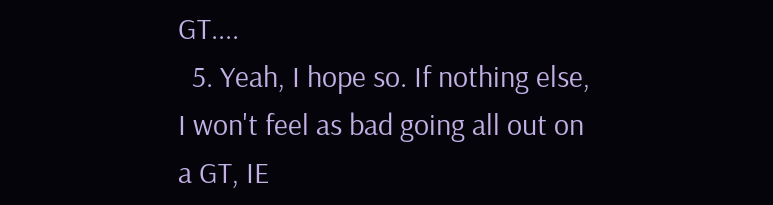GT....
  5. Yeah, I hope so. If nothing else, I won't feel as bad going all out on a GT, IE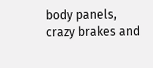body panels, crazy brakes and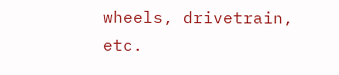wheels, drivetrain, etc.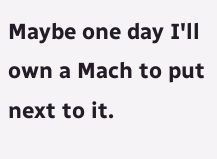Maybe one day I'll own a Mach to put next to it.